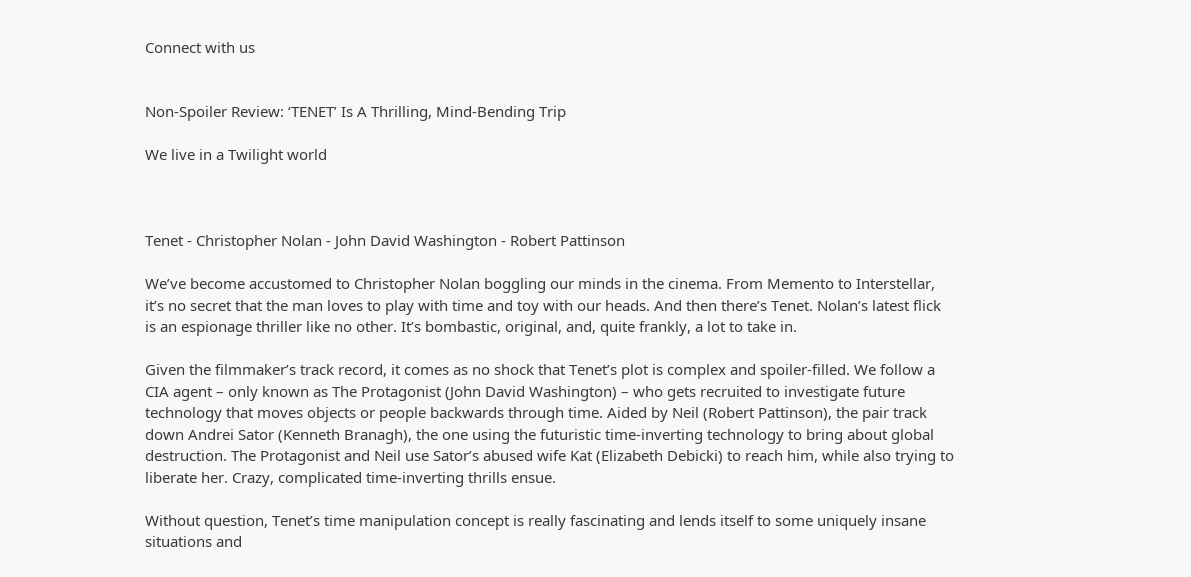Connect with us


Non-Spoiler Review: ‘TENET’ Is A Thrilling, Mind-Bending Trip

We live in a Twilight world



Tenet - Christopher Nolan - John David Washington - Robert Pattinson

We’ve become accustomed to Christopher Nolan boggling our minds in the cinema. From Memento to Interstellar, it’s no secret that the man loves to play with time and toy with our heads. And then there’s Tenet. Nolan’s latest flick is an espionage thriller like no other. It’s bombastic, original, and, quite frankly, a lot to take in.

Given the filmmaker’s track record, it comes as no shock that Tenet’s plot is complex and spoiler-filled. We follow a CIA agent – only known as The Protagonist (John David Washington) – who gets recruited to investigate future technology that moves objects or people backwards through time. Aided by Neil (Robert Pattinson), the pair track down Andrei Sator (Kenneth Branagh), the one using the futuristic time-inverting technology to bring about global destruction. The Protagonist and Neil use Sator’s abused wife Kat (Elizabeth Debicki) to reach him, while also trying to liberate her. Crazy, complicated time-inverting thrills ensue.

Without question, Tenet’s time manipulation concept is really fascinating and lends itself to some uniquely insane situations and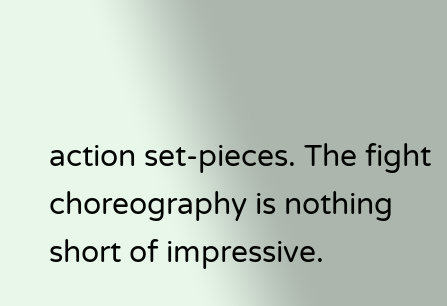action set-pieces. The fight choreography is nothing short of impressive.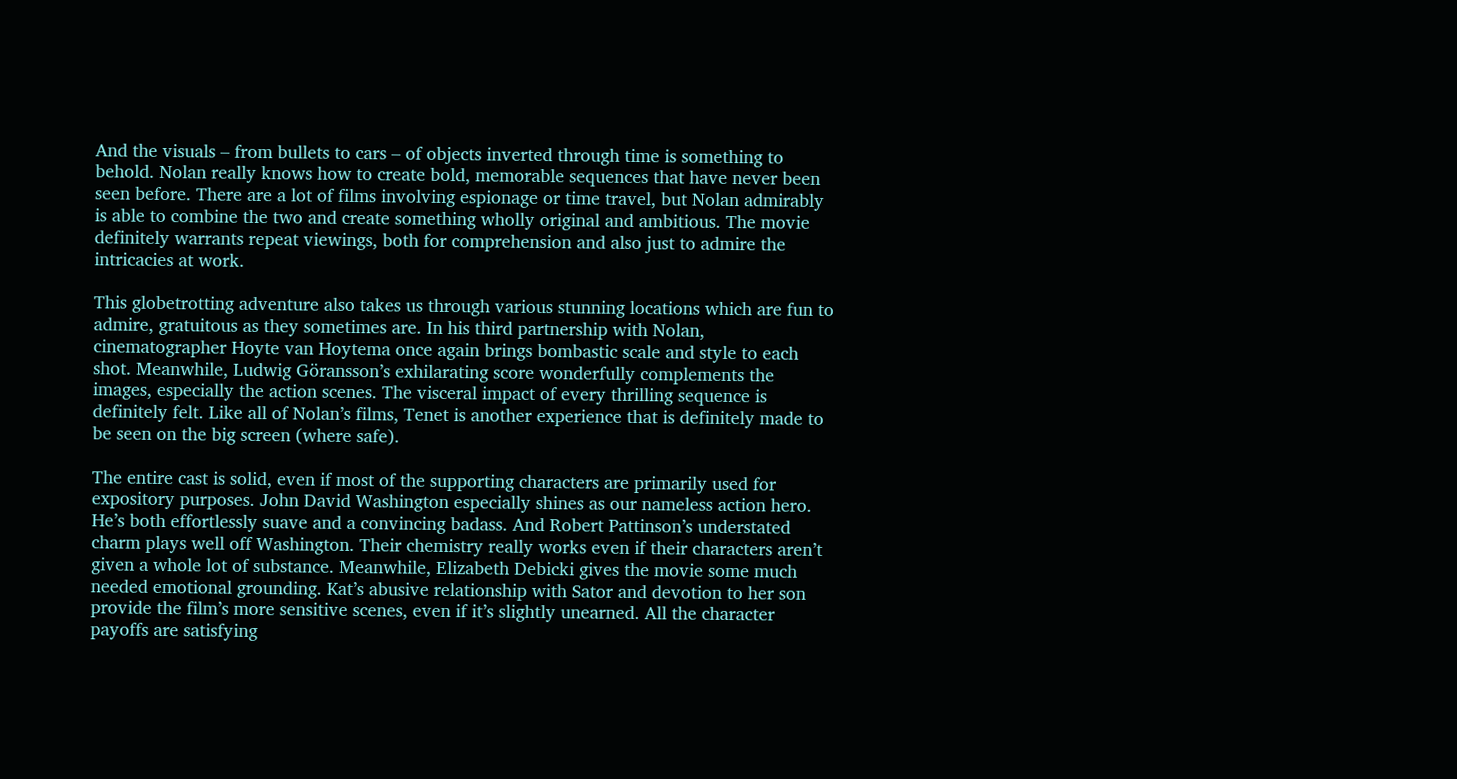And the visuals – from bullets to cars – of objects inverted through time is something to behold. Nolan really knows how to create bold, memorable sequences that have never been seen before. There are a lot of films involving espionage or time travel, but Nolan admirably is able to combine the two and create something wholly original and ambitious. The movie definitely warrants repeat viewings, both for comprehension and also just to admire the intricacies at work.

This globetrotting adventure also takes us through various stunning locations which are fun to admire, gratuitous as they sometimes are. In his third partnership with Nolan, cinematographer Hoyte van Hoytema once again brings bombastic scale and style to each shot. Meanwhile, Ludwig Göransson’s exhilarating score wonderfully complements the images, especially the action scenes. The visceral impact of every thrilling sequence is definitely felt. Like all of Nolan’s films, Tenet is another experience that is definitely made to be seen on the big screen (where safe).

The entire cast is solid, even if most of the supporting characters are primarily used for expository purposes. John David Washington especially shines as our nameless action hero. He’s both effortlessly suave and a convincing badass. And Robert Pattinson’s understated charm plays well off Washington. Their chemistry really works even if their characters aren’t given a whole lot of substance. Meanwhile, Elizabeth Debicki gives the movie some much needed emotional grounding. Kat’s abusive relationship with Sator and devotion to her son provide the film’s more sensitive scenes, even if it’s slightly unearned. All the character payoffs are satisfying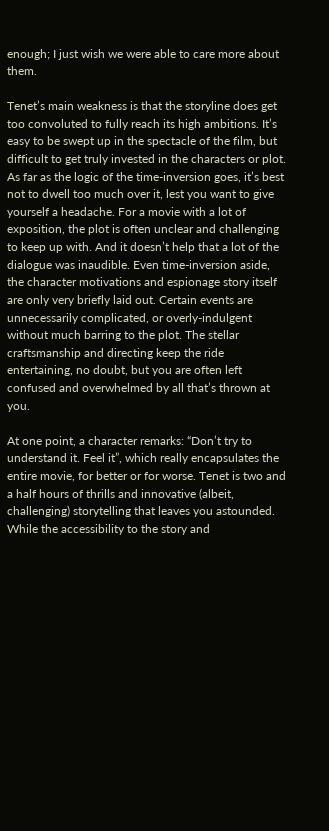enough; I just wish we were able to care more about them.

Tenet’s main weakness is that the storyline does get too convoluted to fully reach its high ambitions. It’s easy to be swept up in the spectacle of the film, but difficult to get truly invested in the characters or plot. As far as the logic of the time-inversion goes, it’s best not to dwell too much over it, lest you want to give yourself a headache. For a movie with a lot of exposition, the plot is often unclear and challenging to keep up with. And it doesn’t help that a lot of the dialogue was inaudible. Even time-inversion aside, the character motivations and espionage story itself are only very briefly laid out. Certain events are unnecessarily complicated, or overly-indulgent without much barring to the plot. The stellar craftsmanship and directing keep the ride entertaining, no doubt, but you are often left confused and overwhelmed by all that’s thrown at you.

At one point, a character remarks: “Don’t try to understand it. Feel it”, which really encapsulates the entire movie, for better or for worse. Tenet is two and a half hours of thrills and innovative (albeit, challenging) storytelling that leaves you astounded. While the accessibility to the story and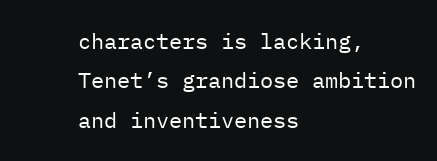characters is lacking, Tenet’s grandiose ambition and inventiveness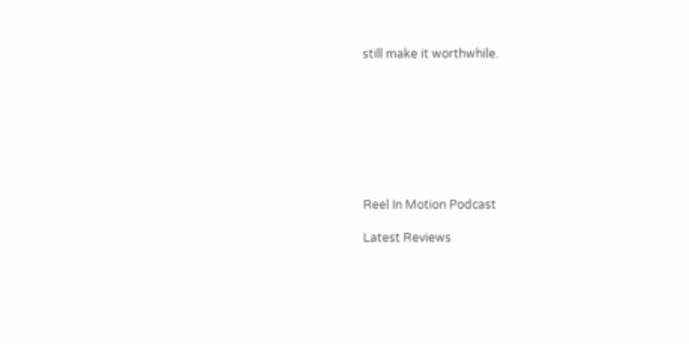still make it worthwhile.








Reel In Motion Podcast

Latest Reviews